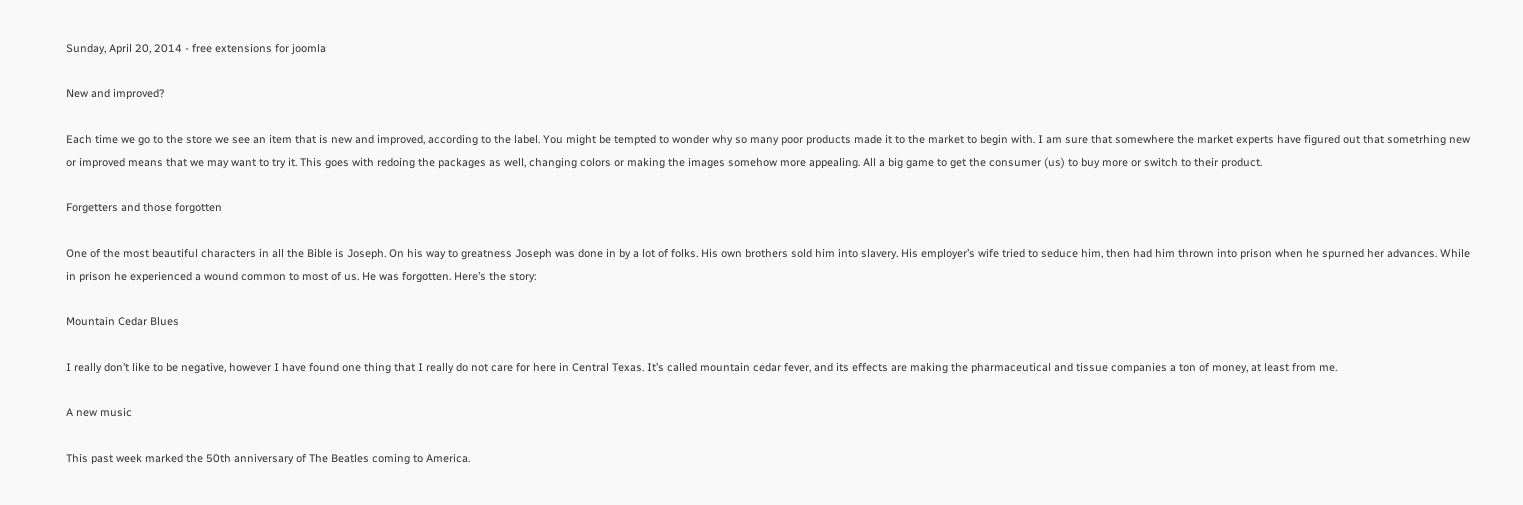Sunday, April 20, 2014 - free extensions for joomla

New and improved?

Each time we go to the store we see an item that is new and improved, according to the label. You might be tempted to wonder why so many poor products made it to the market to begin with. I am sure that somewhere the market experts have figured out that sometrhing new or improved means that we may want to try it. This goes with redoing the packages as well, changing colors or making the images somehow more appealing. All a big game to get the consumer (us) to buy more or switch to their product.

Forgetters and those forgotten

One of the most beautiful characters in all the Bible is Joseph. On his way to greatness Joseph was done in by a lot of folks. His own brothers sold him into slavery. His employer’s wife tried to seduce him, then had him thrown into prison when he spurned her advances. While in prison he experienced a wound common to most of us. He was forgotten. Here’s the story:

Mountain Cedar Blues

I really don’t like to be negative, however I have found one thing that I really do not care for here in Central Texas. It’s called mountain cedar fever, and its effects are making the pharmaceutical and tissue companies a ton of money, at least from me.

A new music

This past week marked the 50th anniversary of The Beatles coming to America.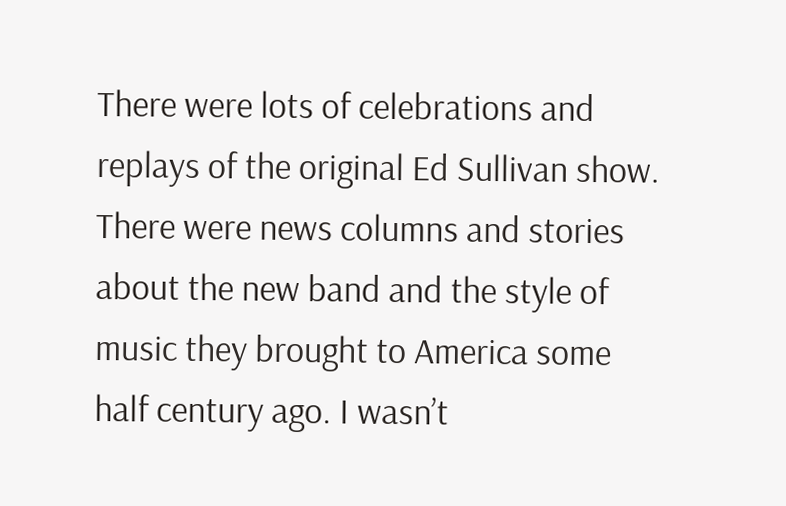There were lots of celebrations and replays of the original Ed Sullivan show. There were news columns and stories about the new band and the style of music they brought to America some half century ago. I wasn’t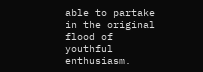able to partake in the original flood of youthful enthusiasm.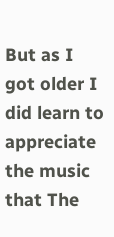But as I got older I did learn to appreciate the music that The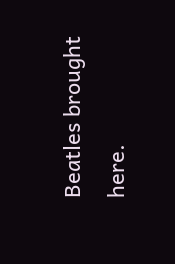Beatles brought here.